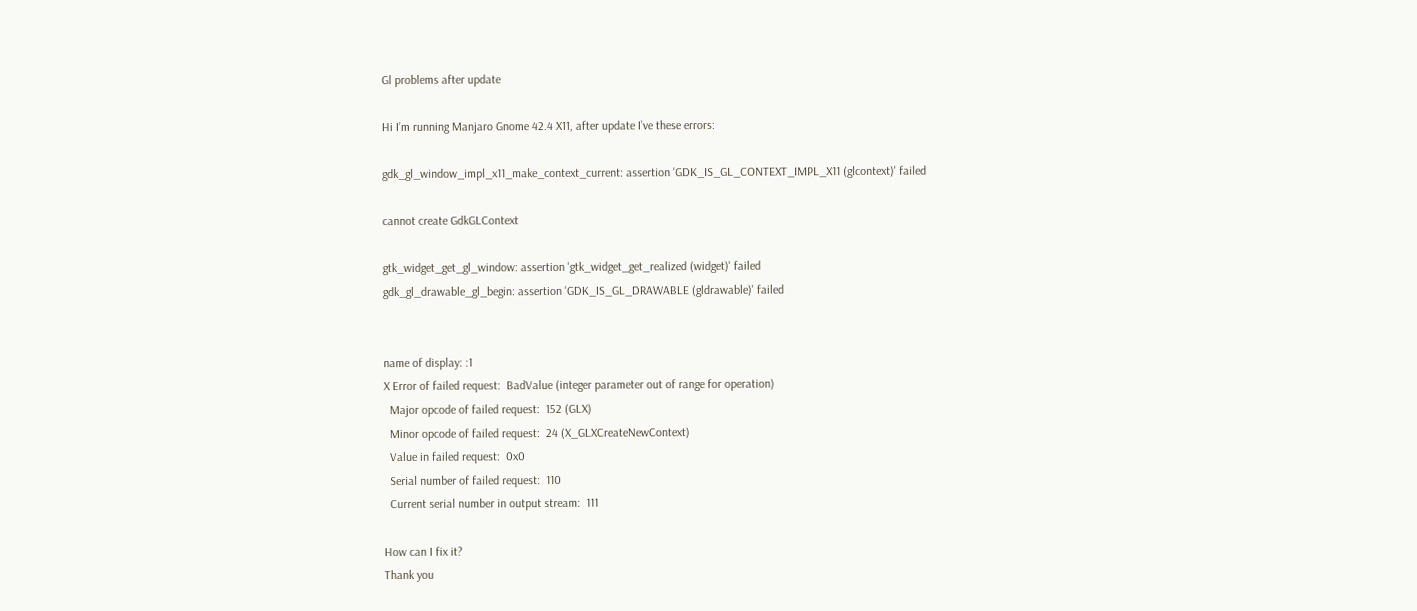Gl problems after update

Hi I’m running Manjaro Gnome 42.4 X11, after update I’ve these errors:

gdk_gl_window_impl_x11_make_context_current: assertion 'GDK_IS_GL_CONTEXT_IMPL_X11 (glcontext)' failed

cannot create GdkGLContext

gtk_widget_get_gl_window: assertion 'gtk_widget_get_realized (widget)' failed
gdk_gl_drawable_gl_begin: assertion 'GDK_IS_GL_DRAWABLE (gldrawable)' failed


name of display: :1
X Error of failed request:  BadValue (integer parameter out of range for operation)
  Major opcode of failed request:  152 (GLX)
  Minor opcode of failed request:  24 (X_GLXCreateNewContext)
  Value in failed request:  0x0
  Serial number of failed request:  110
  Current serial number in output stream:  111

How can I fix it?
Thank you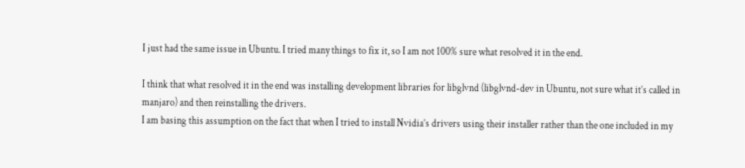I just had the same issue in Ubuntu. I tried many things to fix it, so I am not 100% sure what resolved it in the end.

I think that what resolved it in the end was installing development libraries for libglvnd (libglvnd-dev in Ubuntu, not sure what it’s called in manjaro) and then reinstalling the drivers.
I am basing this assumption on the fact that when I tried to install Nvidia’s drivers using their installer rather than the one included in my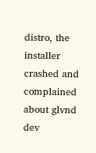distro, the installer crashed and complained about glvnd dev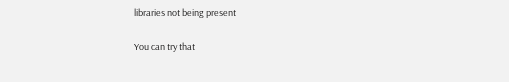libraries not being present

You can try that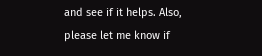and see if it helps. Also, please let me know if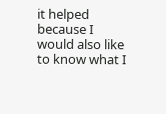it helped because I would also like to know what I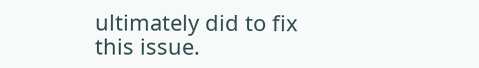ultimately did to fix this issue.